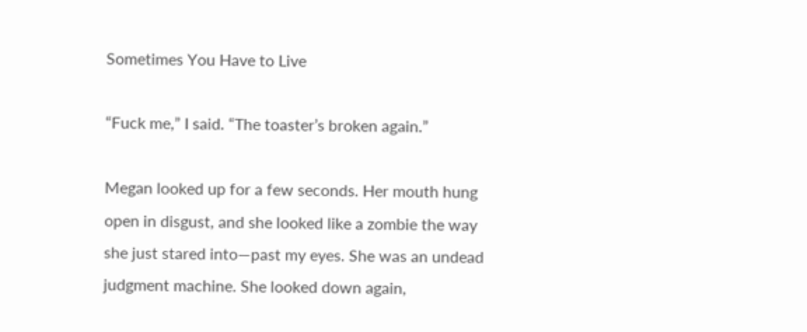Sometimes You Have to Live

“Fuck me,” I said. “The toaster’s broken again.”

Megan looked up for a few seconds. Her mouth hung open in disgust, and she looked like a zombie the way she just stared into—past my eyes. She was an undead judgment machine. She looked down again,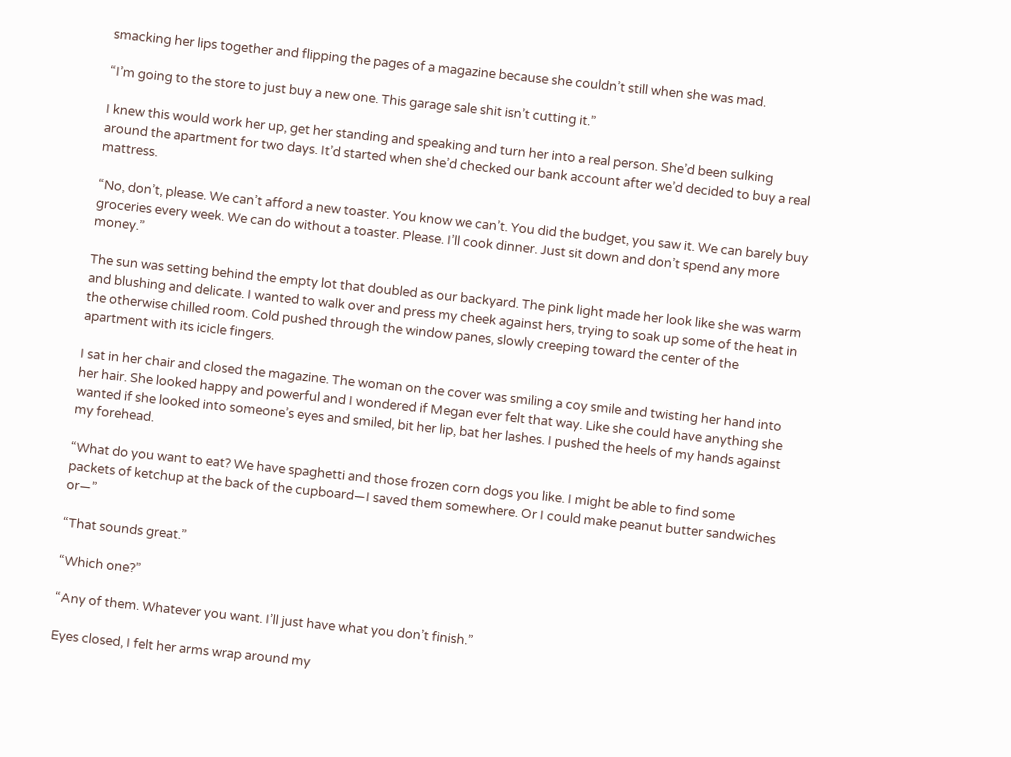smacking her lips together and flipping the pages of a magazine because she couldn’t still when she was mad.

“I’m going to the store to just buy a new one. This garage sale shit isn’t cutting it.”

I knew this would work her up, get her standing and speaking and turn her into a real person. She’d been sulking around the apartment for two days. It’d started when she’d checked our bank account after we’d decided to buy a real mattress.

“No, don’t, please. We can’t afford a new toaster. You know we can’t. You did the budget, you saw it. We can barely buy groceries every week. We can do without a toaster. Please. I’ll cook dinner. Just sit down and don’t spend any more money.”

The sun was setting behind the empty lot that doubled as our backyard. The pink light made her look like she was warm and blushing and delicate. I wanted to walk over and press my cheek against hers, trying to soak up some of the heat in the otherwise chilled room. Cold pushed through the window panes, slowly creeping toward the center of the apartment with its icicle fingers.

I sat in her chair and closed the magazine. The woman on the cover was smiling a coy smile and twisting her hand into her hair. She looked happy and powerful and I wondered if Megan ever felt that way. Like she could have anything she wanted if she looked into someone’s eyes and smiled, bit her lip, bat her lashes. I pushed the heels of my hands against my forehead.

“What do you want to eat? We have spaghetti and those frozen corn dogs you like. I might be able to find some packets of ketchup at the back of the cupboard—I saved them somewhere. Or I could make peanut butter sandwiches or—”

“That sounds great.”

“Which one?”

“Any of them. Whatever you want. I’ll just have what you don’t finish.”

Eyes closed, I felt her arms wrap around my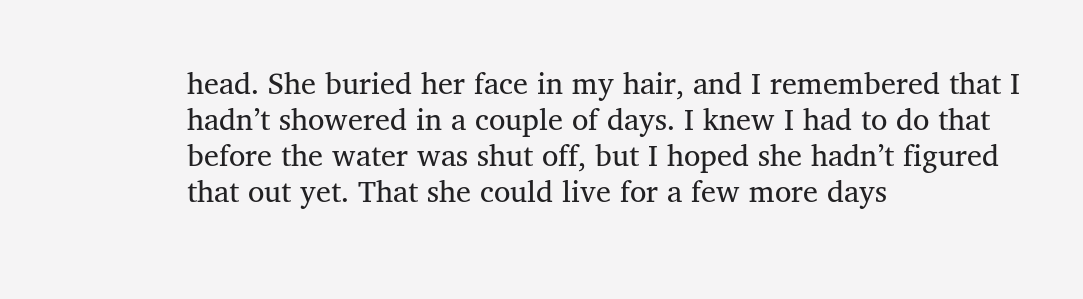head. She buried her face in my hair, and I remembered that I hadn’t showered in a couple of days. I knew I had to do that before the water was shut off, but I hoped she hadn’t figured that out yet. That she could live for a few more days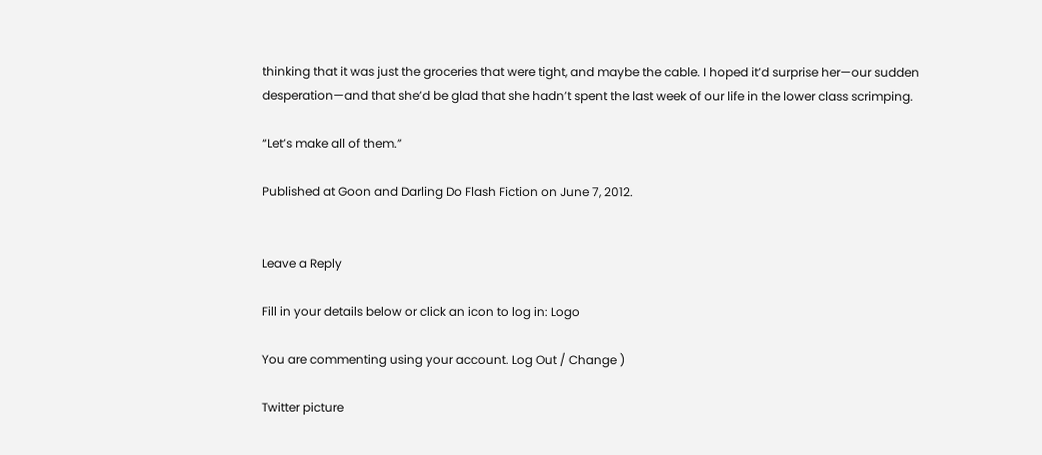thinking that it was just the groceries that were tight, and maybe the cable. I hoped it’d surprise her—our sudden desperation—and that she’d be glad that she hadn’t spent the last week of our life in the lower class scrimping.

“Let’s make all of them.”

Published at Goon and Darling Do Flash Fiction on June 7, 2012.


Leave a Reply

Fill in your details below or click an icon to log in: Logo

You are commenting using your account. Log Out / Change )

Twitter picture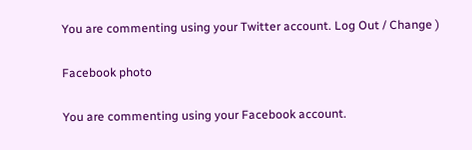You are commenting using your Twitter account. Log Out / Change )

Facebook photo

You are commenting using your Facebook account.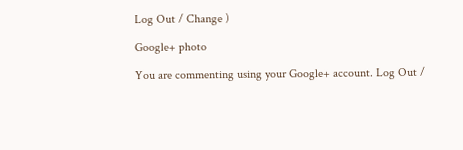Log Out / Change )

Google+ photo

You are commenting using your Google+ account. Log Out /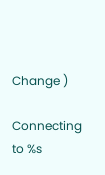Change )

Connecting to %s